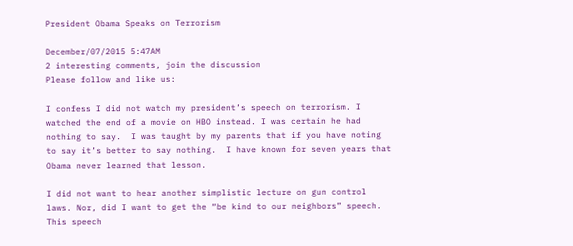President Obama Speaks on Terrorism

December/07/2015 5:47AM
2 interesting comments, join the discussion
Please follow and like us:

I confess I did not watch my president’s speech on terrorism. I watched the end of a movie on HBO instead. I was certain he had nothing to say.  I was taught by my parents that if you have noting to say it’s better to say nothing.  I have known for seven years that Obama never learned that lesson.

I did not want to hear another simplistic lecture on gun control laws. Nor, did I want to get the “be kind to our neighbors” speech.  This speech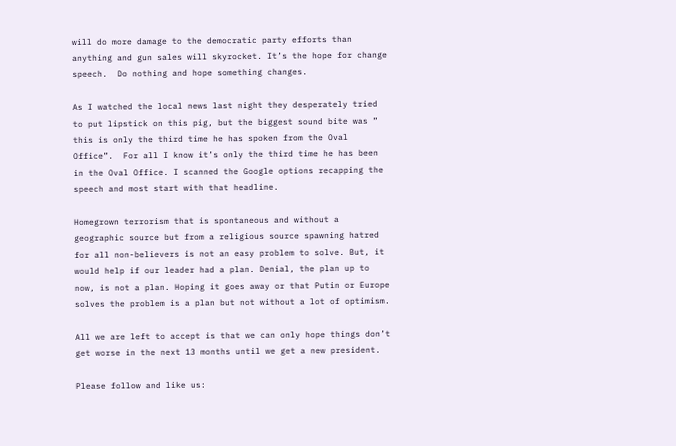will do more damage to the democratic party efforts than anything and gun sales will skyrocket. It’s the hope for change speech.  Do nothing and hope something changes.

As I watched the local news last night they desperately tried to put lipstick on this pig, but the biggest sound bite was ” this is only the third time he has spoken from the Oval Office”.  For all I know it’s only the third time he has been in the Oval Office. I scanned the Google options recapping the speech and most start with that headline.

Homegrown terrorism that is spontaneous and without a geographic source but from a religious source spawning hatred for all non-believers is not an easy problem to solve. But, it would help if our leader had a plan. Denial, the plan up to now, is not a plan. Hoping it goes away or that Putin or Europe solves the problem is a plan but not without a lot of optimism.

All we are left to accept is that we can only hope things don’t get worse in the next 13 months until we get a new president.

Please follow and like us: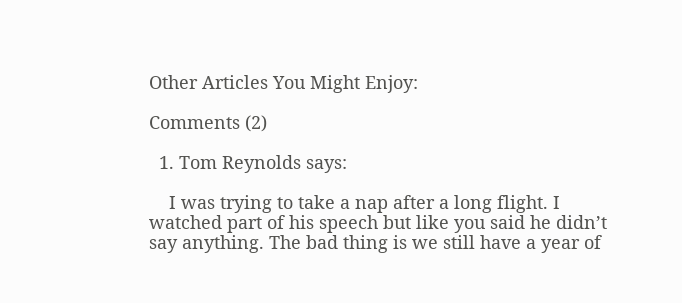Other Articles You Might Enjoy:

Comments (2)

  1. Tom Reynolds says:

    I was trying to take a nap after a long flight. I watched part of his speech but like you said he didn’t say anything. The bad thing is we still have a year of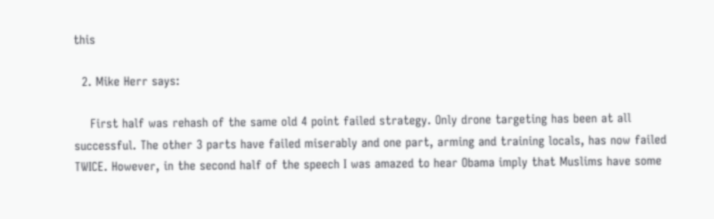this

  2. Mike Herr says:

    First half was rehash of the same old 4 point failed strategy. Only drone targeting has been at all successful. The other 3 parts have failed miserably and one part, arming and training locals, has now failed TWICE. However, in the second half of the speech I was amazed to hear Obama imply that Muslims have some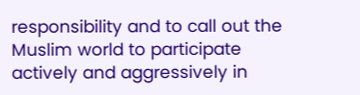responsibility and to call out the Muslim world to participate actively and aggressively in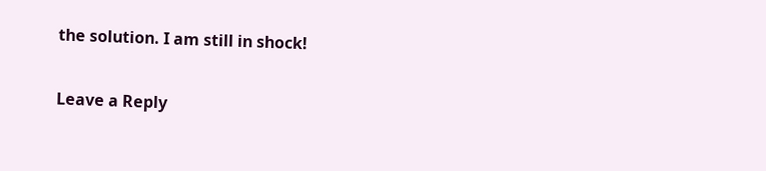the solution. I am still in shock!

Leave a Reply